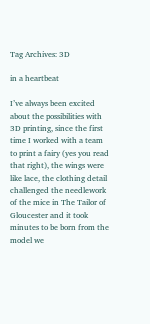Tag Archives: 3D

in a heartbeat

I’ve always been excited about the possibilities with 3D printing, since the first time I worked with a team to print a fairy (yes you read that right), the wings were like lace, the clothing detail challenged the needlework of the mice in The Tailor of Gloucester and it took minutes to be born from the model we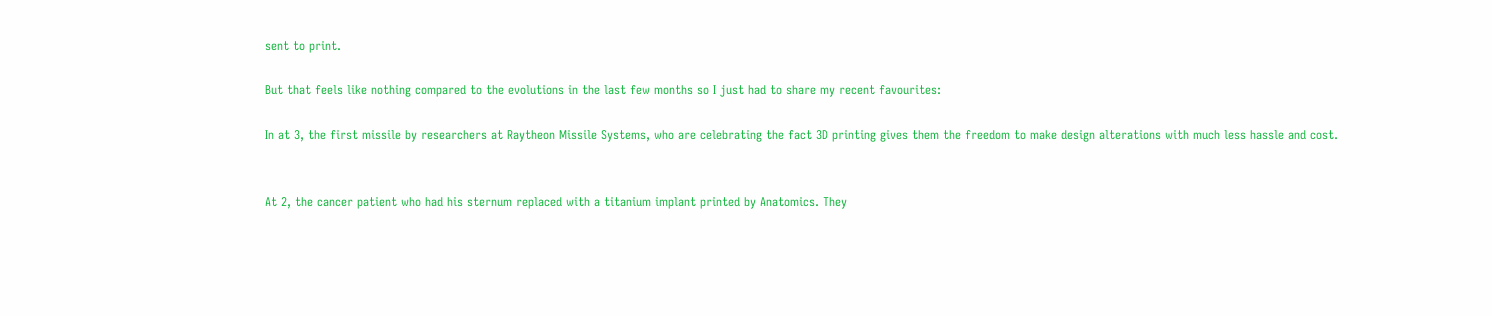sent to print.

But that feels like nothing compared to the evolutions in the last few months so I just had to share my recent favourites:

In at 3, the first missile by researchers at Raytheon Missile Systems, who are celebrating the fact 3D printing gives them the freedom to make design alterations with much less hassle and cost.


At 2, the cancer patient who had his sternum replaced with a titanium implant printed by Anatomics. They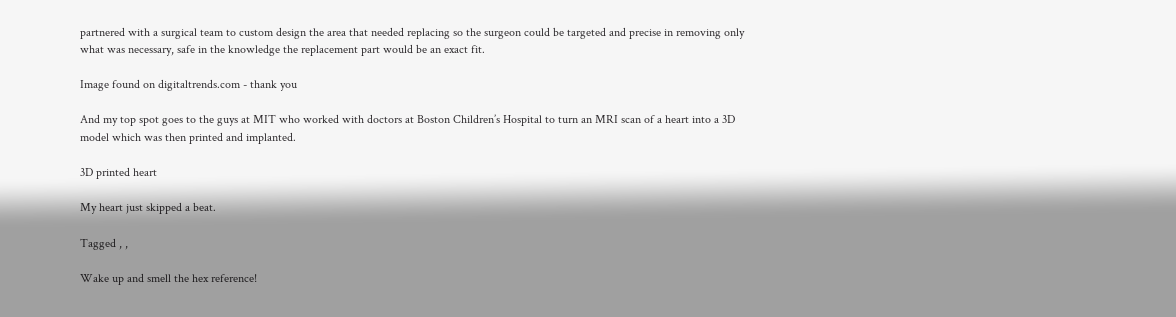partnered with a surgical team to custom design the area that needed replacing so the surgeon could be targeted and precise in removing only what was necessary, safe in the knowledge the replacement part would be an exact fit.

Image found on digitaltrends.com - thank you

And my top spot goes to the guys at MIT who worked with doctors at Boston Children’s Hospital to turn an MRI scan of a heart into a 3D model which was then printed and implanted.

3D printed heart

My heart just skipped a beat.

Tagged , ,

Wake up and smell the hex reference!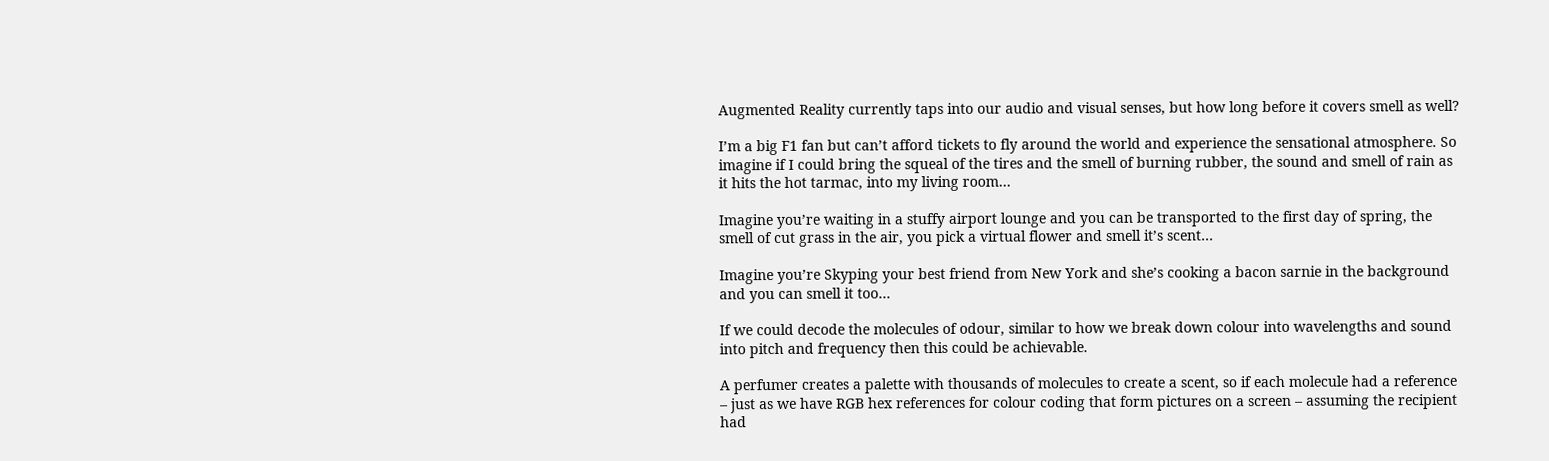Augmented Reality currently taps into our audio and visual senses, but how long before it covers smell as well?

I’m a big F1 fan but can’t afford tickets to fly around the world and experience the sensational atmosphere. So imagine if I could bring the squeal of the tires and the smell of burning rubber, the sound and smell of rain as it hits the hot tarmac, into my living room…

Imagine you’re waiting in a stuffy airport lounge and you can be transported to the first day of spring, the smell of cut grass in the air, you pick a virtual flower and smell it’s scent…

Imagine you’re Skyping your best friend from New York and she’s cooking a bacon sarnie in the background and you can smell it too…

If we could decode the molecules of odour, similar to how we break down colour into wavelengths and sound into pitch and frequency then this could be achievable.

A perfumer creates a palette with thousands of molecules to create a scent, so if each molecule had a reference – just as we have RGB hex references for colour coding that form pictures on a screen – assuming the recipient had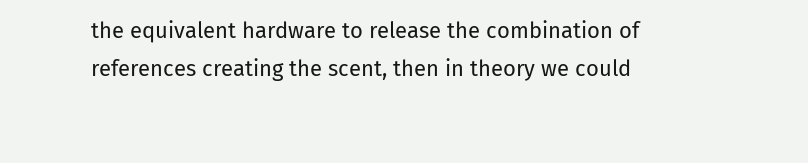the equivalent hardware to release the combination of references creating the scent, then in theory we could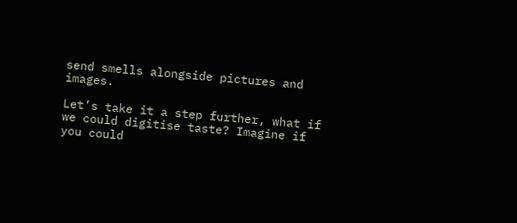send smells alongside pictures and images.

Let’s take it a step further, what if we could digitise taste? Imagine if you could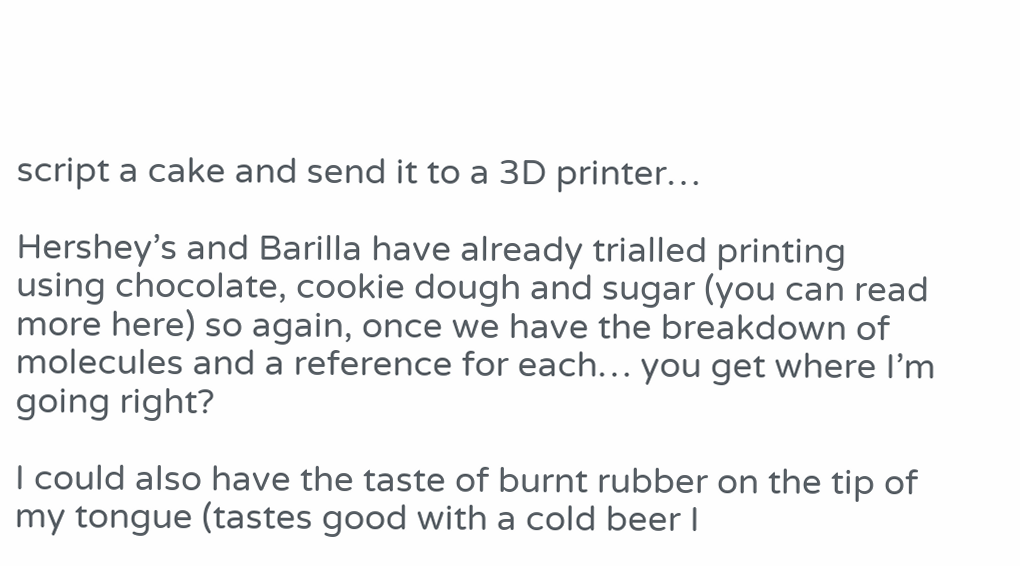script a cake and send it to a 3D printer…

Hershey’s and Barilla have already trialled printing using chocolate, cookie dough and sugar (you can read more here) so again, once we have the breakdown of molecules and a reference for each… you get where I’m going right?

I could also have the taste of burnt rubber on the tip of my tongue (tastes good with a cold beer I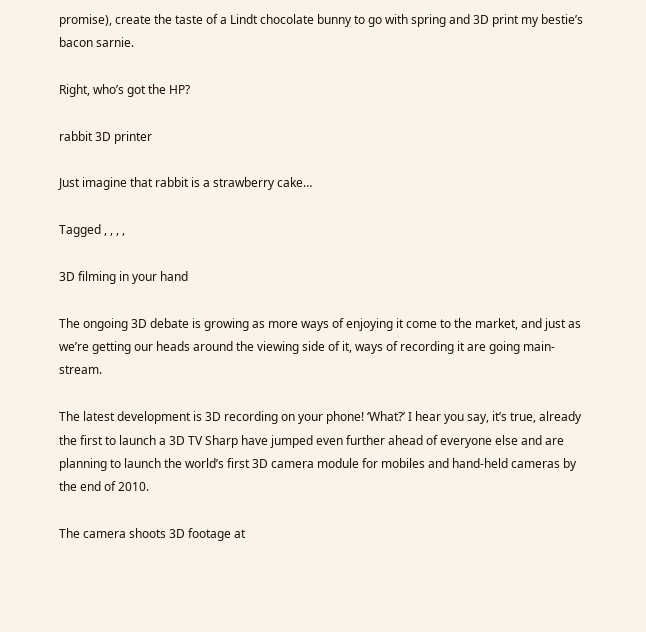promise), create the taste of a Lindt chocolate bunny to go with spring and 3D print my bestie’s bacon sarnie.

Right, who’s got the HP?

rabbit 3D printer

Just imagine that rabbit is a strawberry cake…

Tagged , , , ,

3D filming in your hand

The ongoing 3D debate is growing as more ways of enjoying it come to the market, and just as we’re getting our heads around the viewing side of it, ways of recording it are going main-stream.

The latest development is 3D recording on your phone! ‘What?’ I hear you say, it’s true, already the first to launch a 3D TV Sharp have jumped even further ahead of everyone else and are planning to launch the world’s first 3D camera module for mobiles and hand-held cameras by the end of 2010.

The camera shoots 3D footage at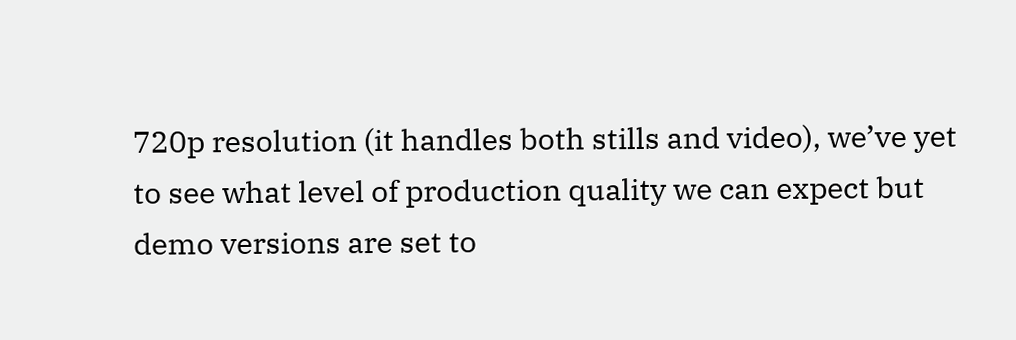720p resolution (it handles both stills and video), we’ve yet to see what level of production quality we can expect but demo versions are set to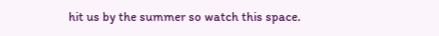hit us by the summer so watch this space.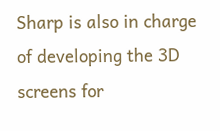Sharp is also in charge of developing the 3D screens for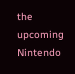the upcoming Nintendo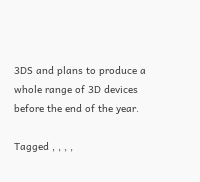3DS and plans to produce a whole range of 3D devices before the end of the year.

Tagged , , , ,